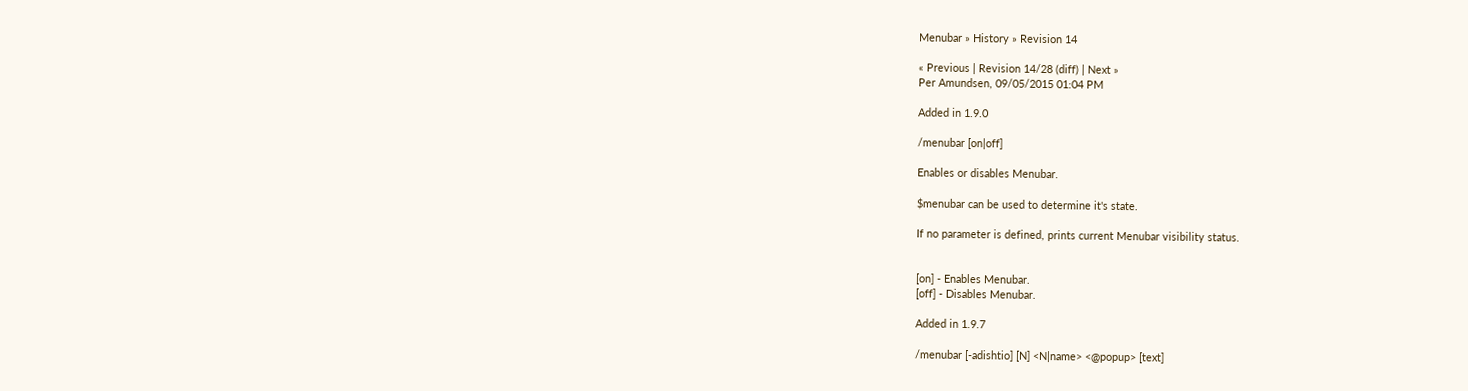Menubar » History » Revision 14

« Previous | Revision 14/28 (diff) | Next »
Per Amundsen, 09/05/2015 01:04 PM

Added in 1.9.0

/menubar [on|off]

Enables or disables Menubar.

$menubar can be used to determine it's state.

If no parameter is defined, prints current Menubar visibility status.


[on] - Enables Menubar.
[off] - Disables Menubar.

Added in 1.9.7

/menubar [-adishtio] [N] <N|name> <@popup> [text]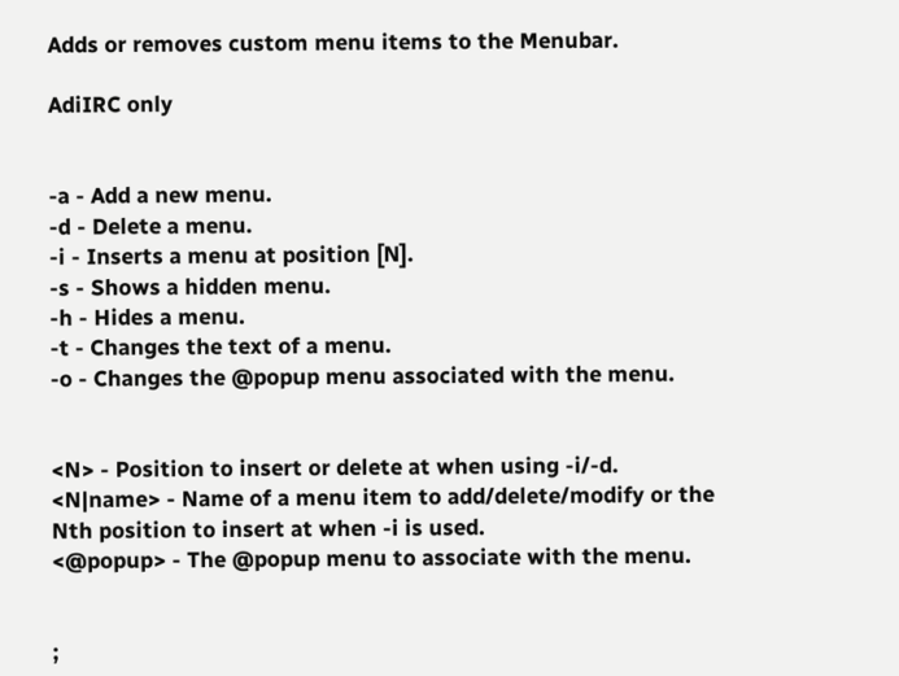Adds or removes custom menu items to the Menubar.

AdiIRC only


-a - Add a new menu.
-d - Delete a menu.
-i - Inserts a menu at position [N].
-s - Shows a hidden menu.
-h - Hides a menu.
-t - Changes the text of a menu.
-o - Changes the @popup menu associated with the menu.


<N> - Position to insert or delete at when using -i/-d.
<N|name> - Name of a menu item to add/delete/modify or the Nth position to insert at when -i is used.
<@popup> - The @popup menu to associate with the menu.


;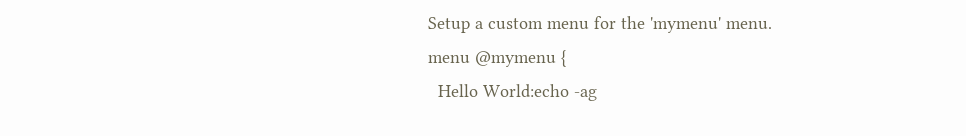Setup a custom menu for the 'mymenu' menu.
menu @mymenu {
  Hello World:echo -ag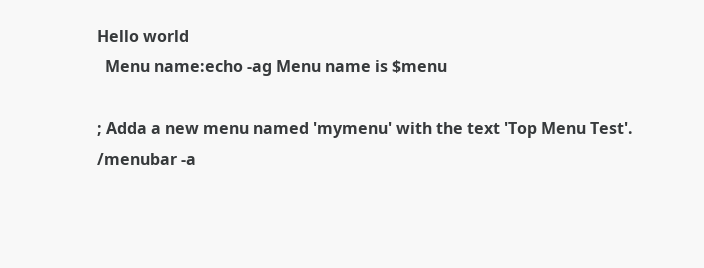Hello world
  Menu name:echo -ag Menu name is $menu

; Adda a new menu named 'mymenu' with the text 'Top Menu Test'.
/menubar -a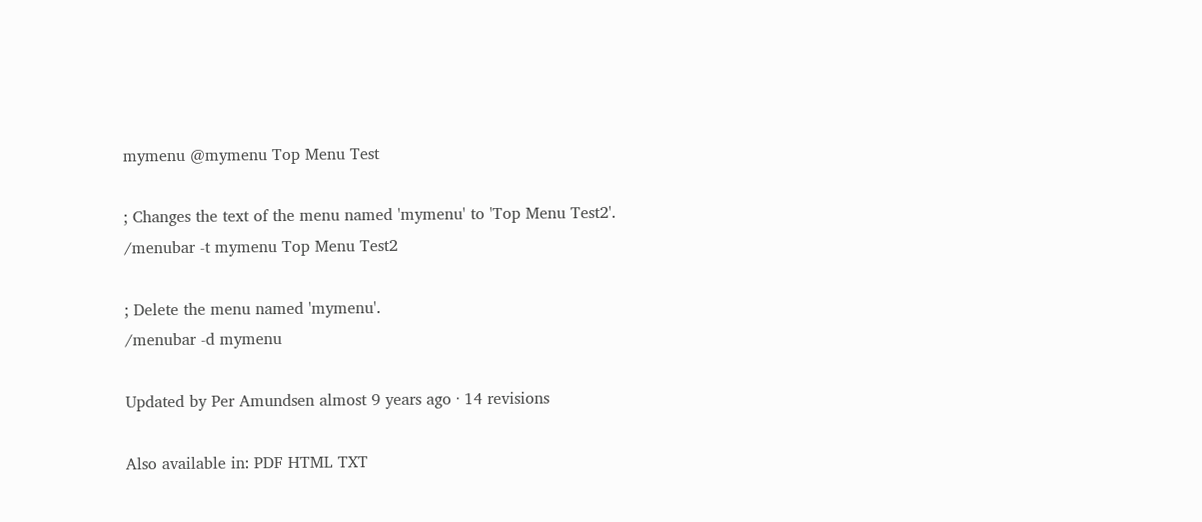mymenu @mymenu Top Menu Test

; Changes the text of the menu named 'mymenu' to 'Top Menu Test2'.
/menubar -t mymenu Top Menu Test2

; Delete the menu named 'mymenu'.
/menubar -d mymenu

Updated by Per Amundsen almost 9 years ago · 14 revisions

Also available in: PDF HTML TXT